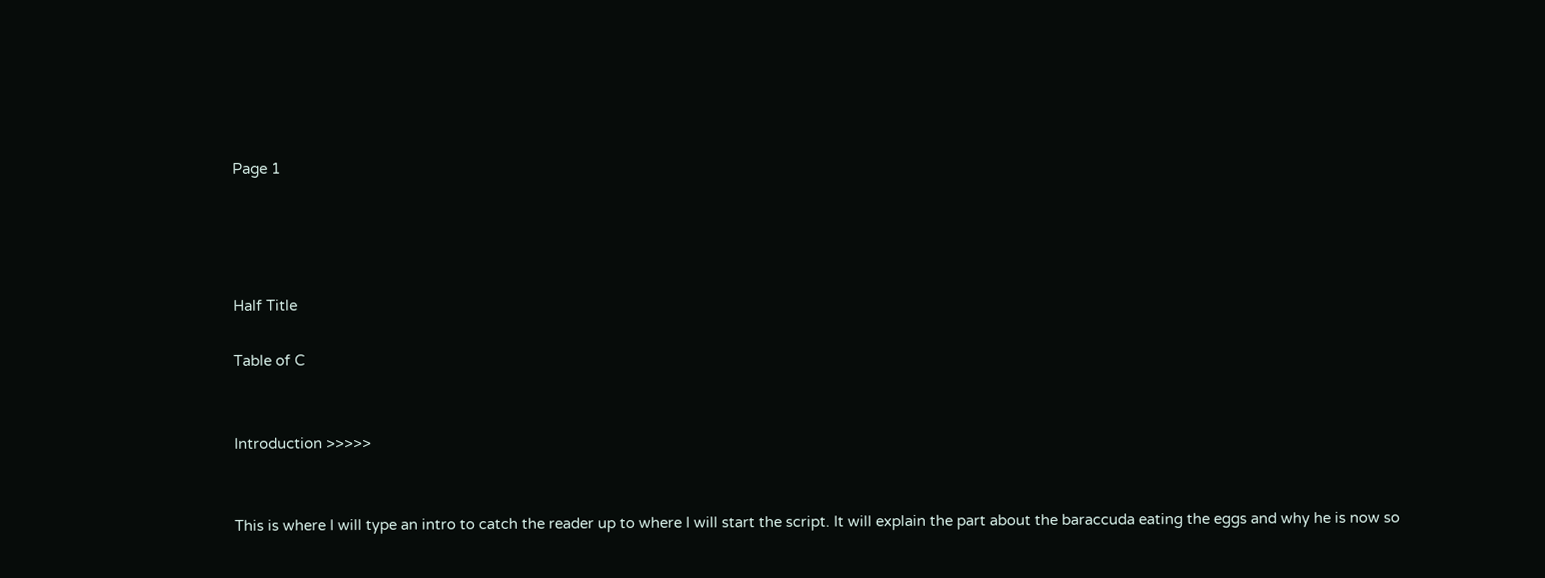Page 1




Half Title

Table of C


Introduction >>>>>


This is where I will type an intro to catch the reader up to where I will start the script. It will explain the part about the baraccuda eating the eggs and why he is now so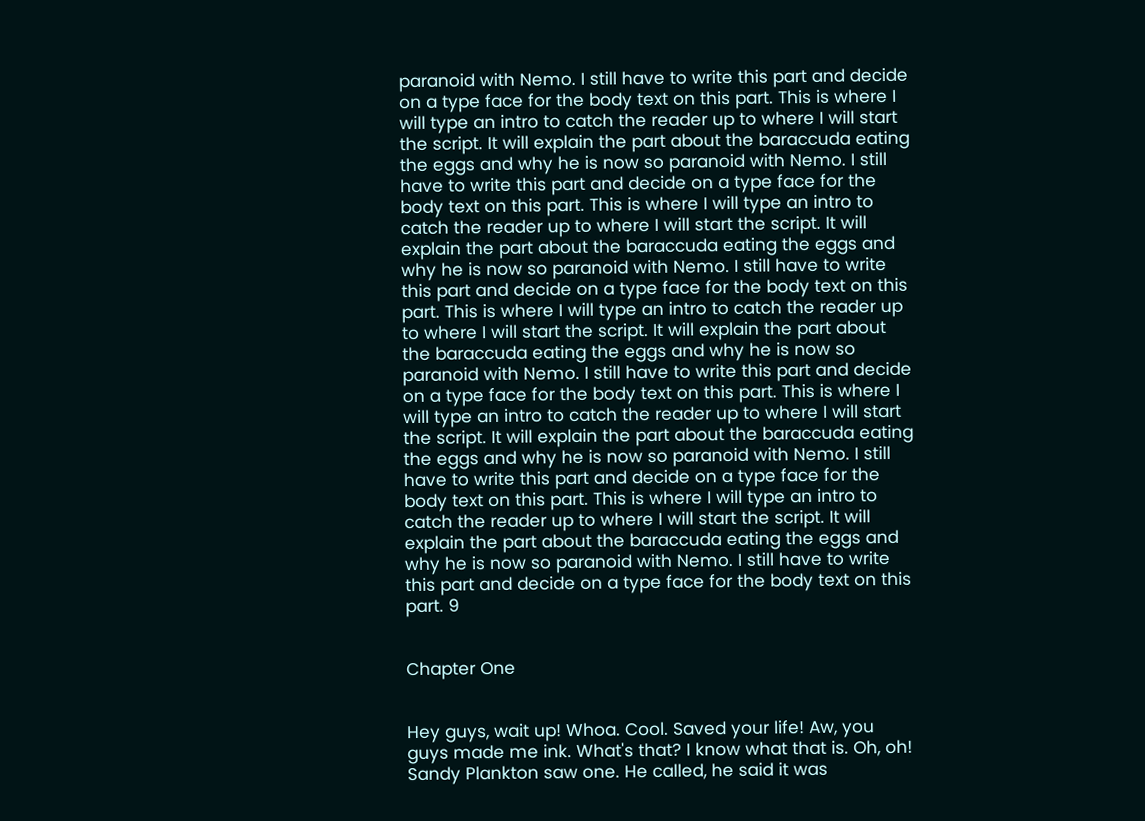paranoid with Nemo. I still have to write this part and decide on a type face for the body text on this part. This is where I will type an intro to catch the reader up to where I will start the script. It will explain the part about the baraccuda eating the eggs and why he is now so paranoid with Nemo. I still have to write this part and decide on a type face for the body text on this part. This is where I will type an intro to catch the reader up to where I will start the script. It will explain the part about the baraccuda eating the eggs and why he is now so paranoid with Nemo. I still have to write this part and decide on a type face for the body text on this part. This is where I will type an intro to catch the reader up to where I will start the script. It will explain the part about the baraccuda eating the eggs and why he is now so paranoid with Nemo. I still have to write this part and decide on a type face for the body text on this part. This is where I will type an intro to catch the reader up to where I will start the script. It will explain the part about the baraccuda eating the eggs and why he is now so paranoid with Nemo. I still have to write this part and decide on a type face for the body text on this part. This is where I will type an intro to catch the reader up to where I will start the script. It will explain the part about the baraccuda eating the eggs and why he is now so paranoid with Nemo. I still have to write this part and decide on a type face for the body text on this part. 9


Chapter One


Hey guys, wait up! Whoa. Cool. Saved your life! Aw, you guys made me ink. What's that? I know what that is. Oh, oh! Sandy Plankton saw one. He called, he said it was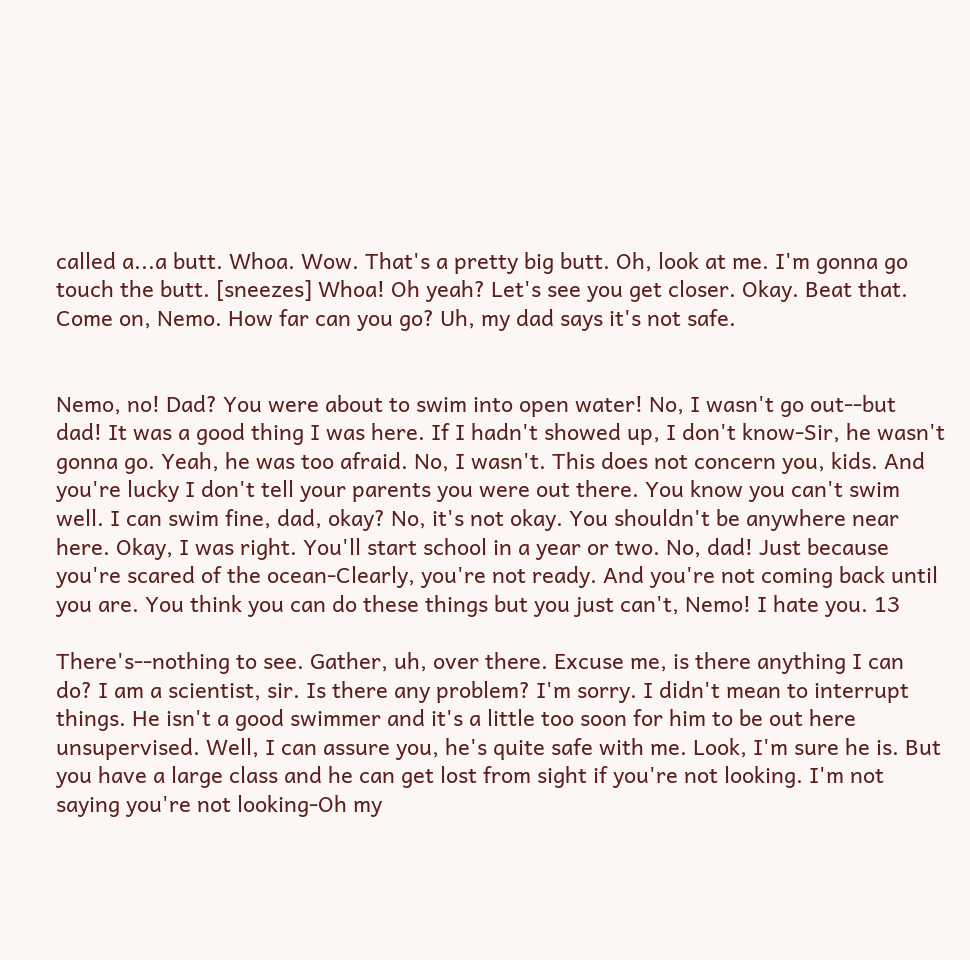called a...a butt. Whoa. Wow. That's a pretty big butt. Oh, look at me. I'm gonna go touch the butt. [sneezes] Whoa! Oh yeah? Let's see you get closer. Okay. Beat that. Come on, Nemo. How far can you go? Uh, my dad says it's not safe.


Nemo, no! Dad? You were about to swim into open water! No, I wasn't go out--but dad! It was a good thing I was here. If I hadn't showed up, I don't know-Sir, he wasn't gonna go. Yeah, he was too afraid. No, I wasn't. This does not concern you, kids. And you're lucky I don't tell your parents you were out there. You know you can't swim well. I can swim fine, dad, okay? No, it's not okay. You shouldn't be anywhere near here. Okay, I was right. You'll start school in a year or two. No, dad! Just because you're scared of the ocean-Clearly, you're not ready. And you're not coming back until you are. You think you can do these things but you just can't, Nemo! I hate you. 13

There's--nothing to see. Gather, uh, over there. Excuse me, is there anything I can do? I am a scientist, sir. Is there any problem? I'm sorry. I didn't mean to interrupt things. He isn't a good swimmer and it's a little too soon for him to be out here unsupervised. Well, I can assure you, he's quite safe with me. Look, I'm sure he is. But you have a large class and he can get lost from sight if you're not looking. I'm not saying you're not looking-Oh my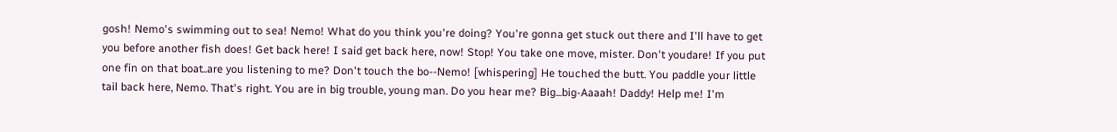gosh! Nemo's swimming out to sea! Nemo! What do you think you're doing? You're gonna get stuck out there and I'll have to get you before another fish does! Get back here! I said get back here, now! Stop! You take one move, mister. Don't youdare! If you put one fin on that boat..are you listening to me? Don't touch the bo--Nemo! [whispering] He touched the butt. You paddle your little tail back here, Nemo. That's right. You are in big trouble, young man. Do you hear me? Big...big-Aaaah! Daddy! Help me! I'm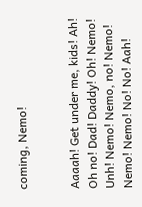coming, Nemo!


Aaaah! Get under me, kids! Ah! Oh no! Dad! Daddy! Oh! Nemo! Unh! Nemo! Nemo, no! Nemo! Nemo! Nemo! No! No! Aah!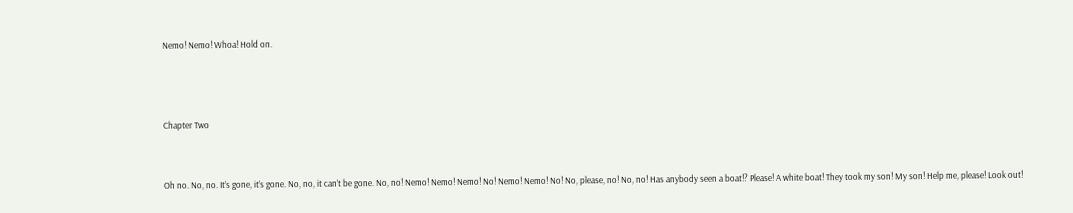Nemo! Nemo! Whoa! Hold on.



Chapter Two


Oh no. No, no. It’s gone, it’s gone. No, no, it can’t be gone. No, no! Nemo! Nemo! Nemo! No! Nemo! Nemo! No! No, please, no! No, no! Has anybody seen a boat!? Please! A white boat! They took my son! My son! Help me, please! Look out!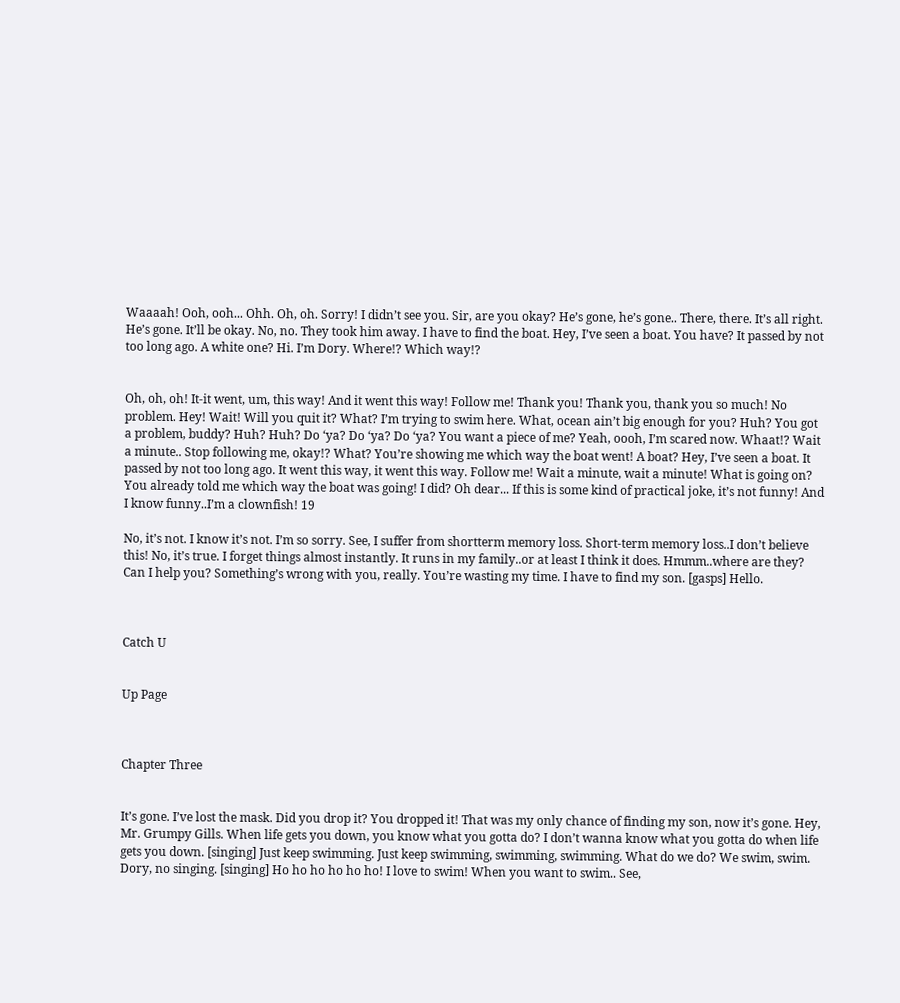Waaaah! Ooh, ooh... Ohh. Oh, oh. Sorry! I didn’t see you. Sir, are you okay? He’s gone, he’s gone.. There, there. It’s all right. He’s gone. It’ll be okay. No, no. They took him away. I have to find the boat. Hey, I’ve seen a boat. You have? It passed by not too long ago. A white one? Hi. I’m Dory. Where!? Which way!?


Oh, oh, oh! It-it went, um, this way! And it went this way! Follow me! Thank you! Thank you, thank you so much! No problem. Hey! Wait! Will you quit it? What? I’m trying to swim here. What, ocean ain’t big enough for you? Huh? You got a problem, buddy? Huh? Huh? Do ‘ya? Do ‘ya? Do ‘ya? You want a piece of me? Yeah, oooh, I’m scared now. Whaat!? Wait a minute.. Stop following me, okay!? What? You’re showing me which way the boat went! A boat? Hey, I’ve seen a boat. It passed by not too long ago. It went this way, it went this way. Follow me! Wait a minute, wait a minute! What is going on? You already told me which way the boat was going! I did? Oh dear... If this is some kind of practical joke, it’s not funny! And I know funny..I’m a clownfish! 19

No, it’s not. I know it’s not. I’m so sorry. See, I suffer from shortterm memory loss. Short-term memory loss..I don’t believe this! No, it’s true. I forget things almost instantly. It runs in my family..or at least I think it does. Hmmm..where are they? Can I help you? Something’s wrong with you, really. You’re wasting my time. I have to find my son. [gasps] Hello.



Catch U


Up Page



Chapter Three


It’s gone. I’ve lost the mask. Did you drop it? You dropped it! That was my only chance of finding my son, now it’s gone. Hey, Mr. Grumpy Gills. When life gets you down, you know what you gotta do? I don’t wanna know what you gotta do when life gets you down. [singing] Just keep swimming. Just keep swimming, swimming, swimming. What do we do? We swim, swim. Dory, no singing. [singing] Ho ho ho ho ho ho! I love to swim! When you want to swim.. See,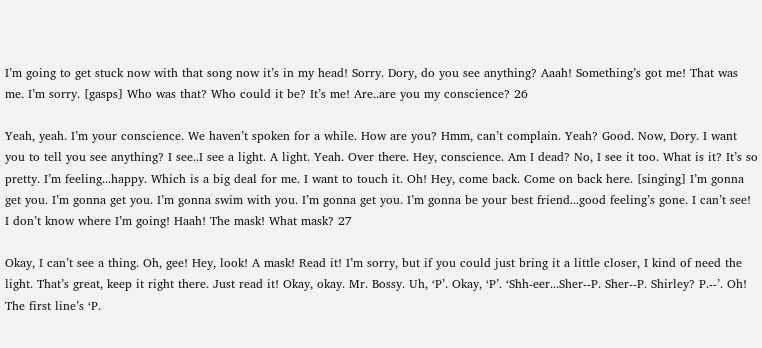I’m going to get stuck now with that song now it’s in my head! Sorry. Dory, do you see anything? Aaah! Something’s got me! That was me. I’m sorry. [gasps] Who was that? Who could it be? It’s me! Are..are you my conscience? 26

Yeah, yeah. I’m your conscience. We haven’t spoken for a while. How are you? Hmm, can’t complain. Yeah? Good. Now, Dory. I want you to tell you see anything? I see..I see a light. A light. Yeah. Over there. Hey, conscience. Am I dead? No, I see it too. What is it? It’s so pretty. I’m feeling...happy. Which is a big deal for me. I want to touch it. Oh! Hey, come back. Come on back here. [singing] I’m gonna get you. I’m gonna get you. I’m gonna swim with you. I’m gonna get you. I’m gonna be your best friend...good feeling’s gone. I can’t see! I don’t know where I’m going! Haah! The mask! What mask? 27

Okay, I can’t see a thing. Oh, gee! Hey, look! A mask! Read it! I’m sorry, but if you could just bring it a little closer, I kind of need the light. That’s great, keep it right there. Just read it! Okay, okay. Mr. Bossy. Uh, ‘P’. Okay, ‘P’. ‘Shh-eer...Sher--P. Sher--P. Shirley? P.--’. Oh! The first line’s ‘P.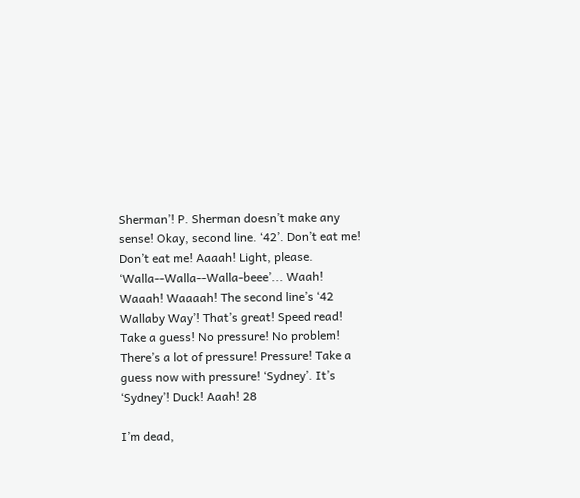Sherman’! P. Sherman doesn’t make any sense! Okay, second line. ‘42’. Don’t eat me! Don’t eat me! Aaaah! Light, please. ‘Walla--Walla--Walla-beee’... Waah! Waaah! Waaaah! The second line’s ‘42 Wallaby Way’! That’s great! Speed read! Take a guess! No pressure! No problem! There’s a lot of pressure! Pressure! Take a guess now with pressure! ‘Sydney’. It’s ‘Sydney’! Duck! Aaah! 28

I’m dead,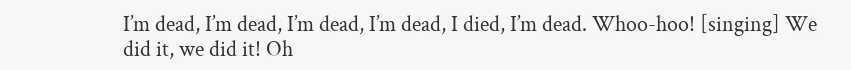I’m dead, I’m dead, I’m dead, I’m dead, I died, I’m dead. Whoo-hoo! [singing] We did it, we did it! Oh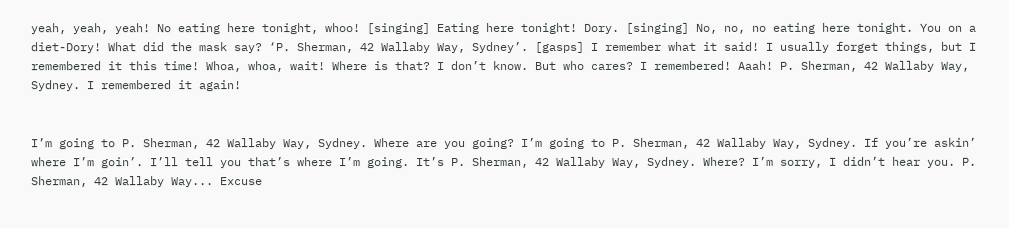yeah, yeah, yeah! No eating here tonight, whoo! [singing] Eating here tonight! Dory. [singing] No, no, no eating here tonight. You on a diet-Dory! What did the mask say? ‘P. Sherman, 42 Wallaby Way, Sydney’. [gasps] I remember what it said! I usually forget things, but I remembered it this time! Whoa, whoa, wait! Where is that? I don’t know. But who cares? I remembered! Aaah! P. Sherman, 42 Wallaby Way, Sydney. I remembered it again!


I’m going to P. Sherman, 42 Wallaby Way, Sydney. Where are you going? I’m going to P. Sherman, 42 Wallaby Way, Sydney. If you’re askin’ where I’m goin’. I’ll tell you that’s where I’m going. It’s P. Sherman, 42 Wallaby Way, Sydney. Where? I’m sorry, I didn’t hear you. P. Sherman, 42 Wallaby Way... Excuse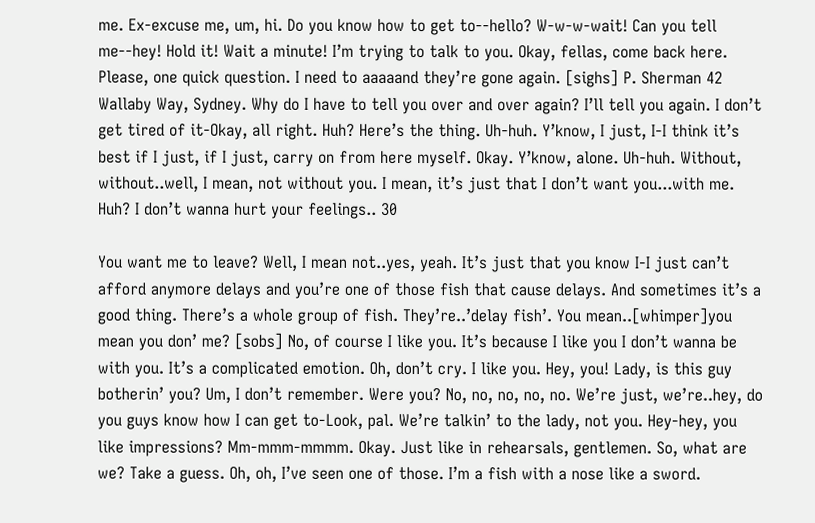me. Ex-excuse me, um, hi. Do you know how to get to--hello? W-w-w-wait! Can you tell me--hey! Hold it! Wait a minute! I’m trying to talk to you. Okay, fellas, come back here. Please, one quick question. I need to aaaaand they’re gone again. [sighs] P. Sherman 42 Wallaby Way, Sydney. Why do I have to tell you over and over again? I’ll tell you again. I don’t get tired of it-Okay, all right. Huh? Here’s the thing. Uh-huh. Y’know, I just, I-I think it’s best if I just, if I just, carry on from here myself. Okay. Y’know, alone. Uh-huh. Without, without..well, I mean, not without you. I mean, it’s just that I don’t want you...with me. Huh? I don’t wanna hurt your feelings.. 30

You want me to leave? Well, I mean not..yes, yeah. It’s just that you know I-I just can’t afford anymore delays and you’re one of those fish that cause delays. And sometimes it’s a good thing. There’s a whole group of fish. They’re..’delay fish’. You mean..[whimper]you mean you don’ me? [sobs] No, of course I like you. It’s because I like you I don’t wanna be with you. It’s a complicated emotion. Oh, don’t cry. I like you. Hey, you! Lady, is this guy botherin’ you? Um, I don’t remember. Were you? No, no, no, no, no. We’re just, we’re..hey, do you guys know how I can get to-Look, pal. We’re talkin’ to the lady, not you. Hey-hey, you like impressions? Mm-mmm-mmmm. Okay. Just like in rehearsals, gentlemen. So, what are we? Take a guess. Oh, oh, I’ve seen one of those. I’m a fish with a nose like a sword.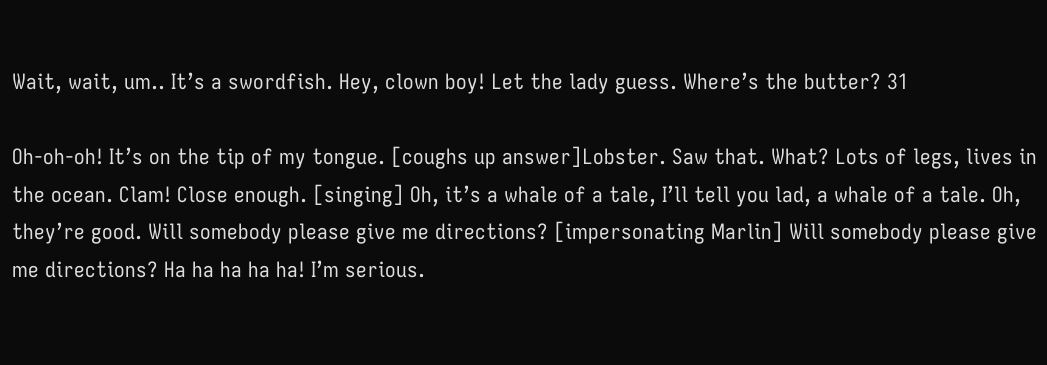Wait, wait, um.. It’s a swordfish. Hey, clown boy! Let the lady guess. Where’s the butter? 31

Oh-oh-oh! It’s on the tip of my tongue. [coughs up answer]Lobster. Saw that. What? Lots of legs, lives in the ocean. Clam! Close enough. [singing] Oh, it’s a whale of a tale, I’ll tell you lad, a whale of a tale. Oh, they’re good. Will somebody please give me directions? [impersonating Marlin] Will somebody please give me directions? Ha ha ha ha ha! I’m serious.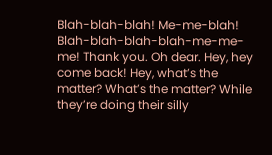Blah-blah-blah! Me-me-blah! Blah-blah-blah-blah-me-me-me! Thank you. Oh dear. Hey, hey come back! Hey, what’s the matter? What’s the matter? While they’re doing their silly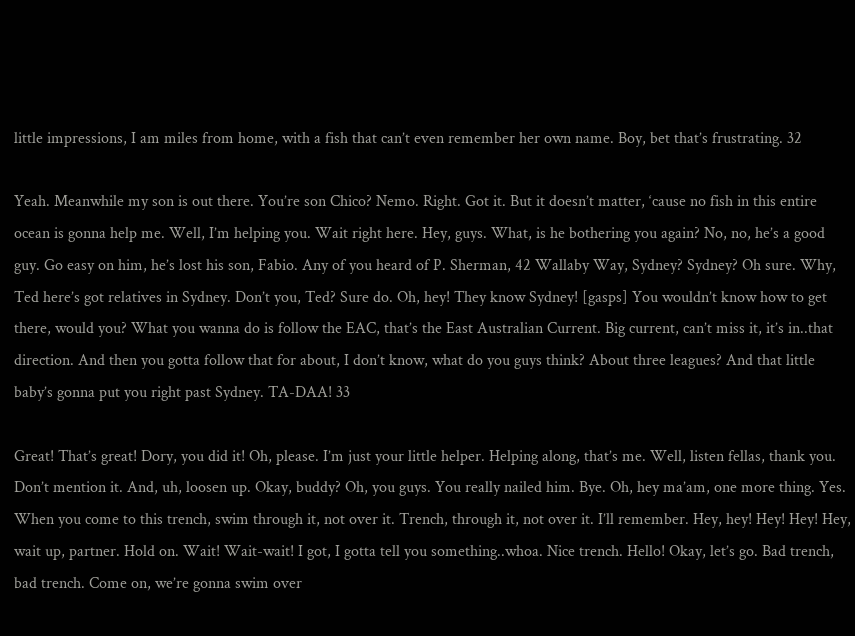little impressions, I am miles from home, with a fish that can’t even remember her own name. Boy, bet that’s frustrating. 32

Yeah. Meanwhile my son is out there. You’re son Chico? Nemo. Right. Got it. But it doesn’t matter, ‘cause no fish in this entire ocean is gonna help me. Well, I’m helping you. Wait right here. Hey, guys. What, is he bothering you again? No, no, he’s a good guy. Go easy on him, he’s lost his son, Fabio. Any of you heard of P. Sherman, 42 Wallaby Way, Sydney? Sydney? Oh sure. Why, Ted here’s got relatives in Sydney. Don’t you, Ted? Sure do. Oh, hey! They know Sydney! [gasps] You wouldn’t know how to get there, would you? What you wanna do is follow the EAC, that’s the East Australian Current. Big current, can’t miss it, it’s in..that direction. And then you gotta follow that for about, I don’t know, what do you guys think? About three leagues? And that little baby’s gonna put you right past Sydney. TA-DAA! 33

Great! That’s great! Dory, you did it! Oh, please. I’m just your little helper. Helping along, that’s me. Well, listen fellas, thank you. Don’t mention it. And, uh, loosen up. Okay, buddy? Oh, you guys. You really nailed him. Bye. Oh, hey ma’am, one more thing. Yes. When you come to this trench, swim through it, not over it. Trench, through it, not over it. I’ll remember. Hey, hey! Hey! Hey! Hey, wait up, partner. Hold on. Wait! Wait-wait! I got, I gotta tell you something..whoa. Nice trench. Hello! Okay, let’s go. Bad trench, bad trench. Come on, we’re gonna swim over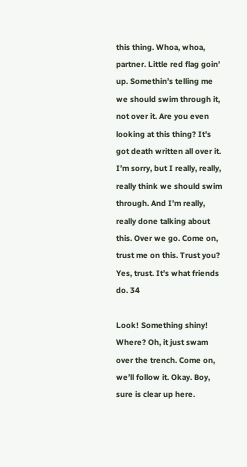this thing. Whoa, whoa, partner. Little red flag goin’ up. Somethin’s telling me we should swim through it, not over it. Are you even looking at this thing? It’s got death written all over it. I’m sorry, but I really, really, really think we should swim through. And I’m really, really done talking about this. Over we go. Come on, trust me on this. Trust you? Yes, trust. It’s what friends do. 34

Look! Something shiny! Where? Oh, it just swam over the trench. Come on, we’ll follow it. Okay. Boy, sure is clear up here.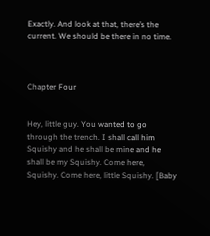Exactly. And look at that, there’s the current. We should be there in no time.



Chapter Four


Hey, little guy. You wanted to go through the trench. I shall call him Squishy and he shall be mine and he shall be my Squishy. Come here, Squishy. Come here, little Squishy. [Baby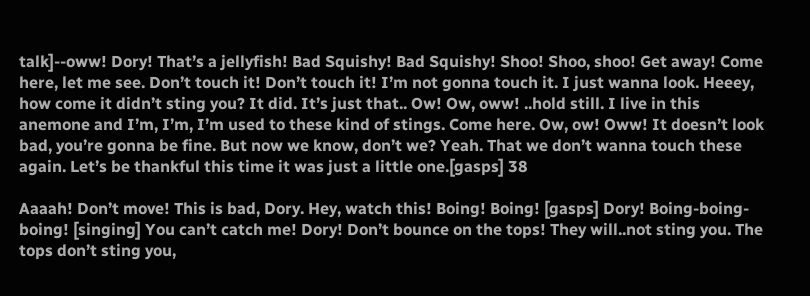talk]--oww! Dory! That’s a jellyfish! Bad Squishy! Bad Squishy! Shoo! Shoo, shoo! Get away! Come here, let me see. Don’t touch it! Don’t touch it! I’m not gonna touch it. I just wanna look. Heeey, how come it didn’t sting you? It did. It’s just that.. Ow! Ow, oww! ..hold still. I live in this anemone and I’m, I’m, I’m used to these kind of stings. Come here. Ow, ow! Oww! It doesn’t look bad, you’re gonna be fine. But now we know, don’t we? Yeah. That we don’t wanna touch these again. Let’s be thankful this time it was just a little one.[gasps] 38

Aaaah! Don’t move! This is bad, Dory. Hey, watch this! Boing! Boing! [gasps] Dory! Boing-boing-boing! [singing] You can’t catch me! Dory! Don’t bounce on the tops! They will..not sting you. The tops don’t sting you,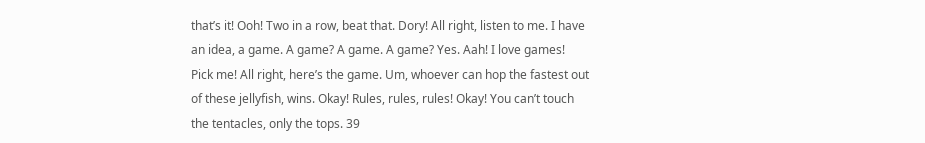that’s it! Ooh! Two in a row, beat that. Dory! All right, listen to me. I have an idea, a game. A game? A game. A game? Yes. Aah! I love games! Pick me! All right, here’s the game. Um, whoever can hop the fastest out of these jellyfish, wins. Okay! Rules, rules, rules! Okay! You can’t touch the tentacles, only the tops. 39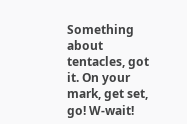Something about tentacles, got it. On your mark, get set, go! W-wait!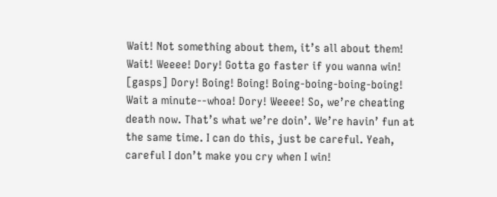Wait! Not something about them, it’s all about them! Wait! Weeee! Dory! Gotta go faster if you wanna win! [gasps] Dory! Boing! Boing! Boing-boing-boing-boing! Wait a minute--whoa! Dory! Weeee! So, we’re cheating death now. That’s what we’re doin’. We’re havin’ fun at the same time. I can do this, just be careful. Yeah, careful I don’t make you cry when I win!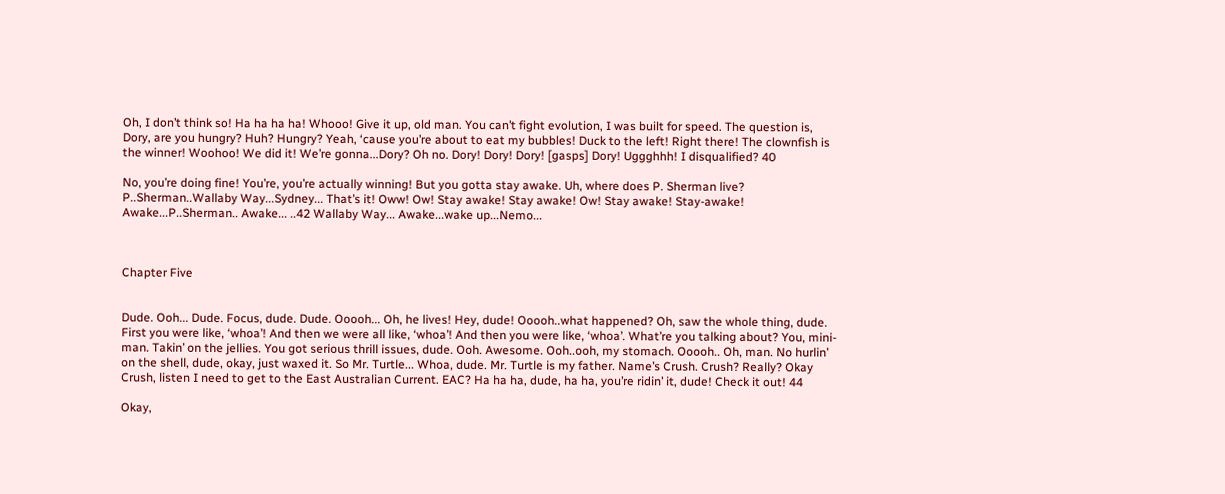Oh, I don’t think so! Ha ha ha ha! Whooo! Give it up, old man. You can’t fight evolution, I was built for speed. The question is, Dory, are you hungry? Huh? Hungry? Yeah, ‘cause you’re about to eat my bubbles! Duck to the left! Right there! The clownfish is the winner! Woohoo! We did it! We’re gonna...Dory? Oh no. Dory! Dory! Dory! [gasps] Dory! Uggghhh! I disqualified? 40

No, you’re doing fine! You’re, you’re actually winning! But you gotta stay awake. Uh, where does P. Sherman live? P..Sherman..Wallaby Way...Sydney... That’s it! Oww! Ow! Stay awake! Stay awake! Ow! Stay awake! Stay-awake! Awake...P..Sherman.. Awake... ..42 Wallaby Way... Awake...wake up...Nemo...



Chapter Five


Dude. Ooh... Dude. Focus, dude. Dude. Ooooh... Oh, he lives! Hey, dude! Ooooh..what happened? Oh, saw the whole thing, dude. First you were like, ‘whoa’! And then we were all like, ‘whoa’! And then you were like, ‘whoa’. What’re you talking about? You, mini-man. Takin’ on the jellies. You got serious thrill issues, dude. Ooh. Awesome. Ooh..ooh, my stomach. Ooooh.. Oh, man. No hurlin’ on the shell, dude, okay, just waxed it. So Mr. Turtle... Whoa, dude. Mr. Turtle is my father. Name’s Crush. Crush? Really? Okay Crush, listen I need to get to the East Australian Current. EAC? Ha ha ha, dude, ha ha, you’re ridin’ it, dude! Check it out! 44

Okay,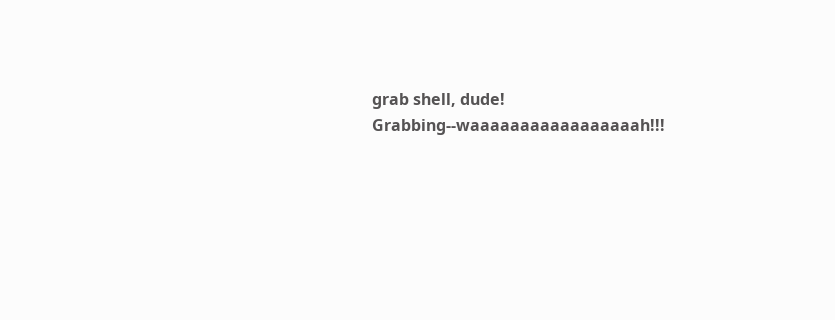grab shell, dude! Grabbing--waaaaaaaaaaaaaaaaah!!!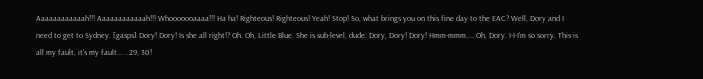Aaaaaaaaaaaah!!! Aaaaaaaaaaaah!!! Whooooooaaaa!!! Ha ha! Righteous! Righteous! Yeah! Stop! So, what brings you on this fine day to the EAC? Well, Dory and I need to get to Sydney. [gasps] Dory! Dory! Is she all right!? Oh. Oh, Little Blue. She is sub-level, dude. Dory, Dory! Dory! Hmm-mmm.... Oh, Dory. I-I-I’m so sorry. This is all my fault, it’s my fault... ..29, 30!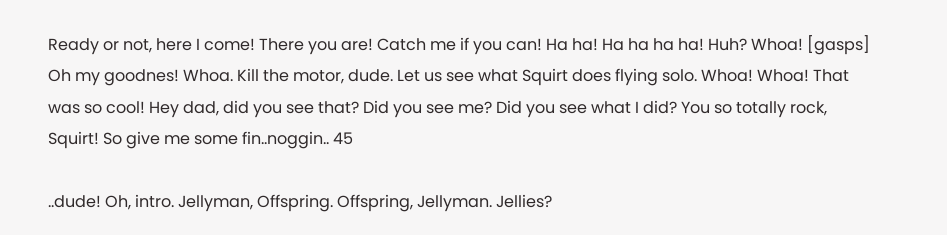Ready or not, here I come! There you are! Catch me if you can! Ha ha! Ha ha ha ha! Huh? Whoa! [gasps] Oh my goodnes! Whoa. Kill the motor, dude. Let us see what Squirt does flying solo. Whoa! Whoa! That was so cool! Hey dad, did you see that? Did you see me? Did you see what I did? You so totally rock, Squirt! So give me some fin..noggin.. 45

..dude! Oh, intro. Jellyman, Offspring. Offspring, Jellyman. Jellies?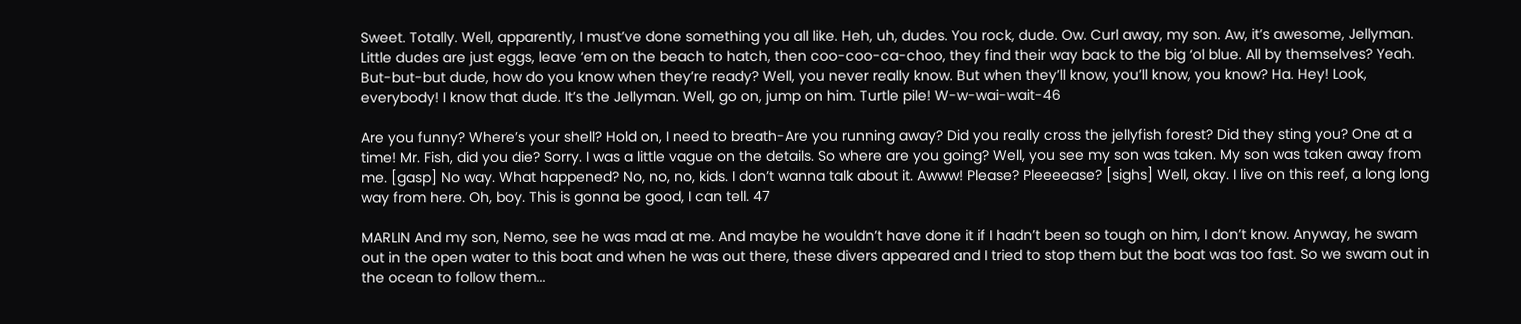Sweet. Totally. Well, apparently, I must’ve done something you all like. Heh, uh, dudes. You rock, dude. Ow. Curl away, my son. Aw, it’s awesome, Jellyman. Little dudes are just eggs, leave ‘em on the beach to hatch, then coo-coo-ca-choo, they find their way back to the big ‘ol blue. All by themselves? Yeah. But-but-but dude, how do you know when they’re ready? Well, you never really know. But when they’ll know, you’ll know, you know? Ha. Hey! Look, everybody! I know that dude. It’s the Jellyman. Well, go on, jump on him. Turtle pile! W-w-wai-wait-46

Are you funny? Where’s your shell? Hold on, I need to breath-Are you running away? Did you really cross the jellyfish forest? Did they sting you? One at a time! Mr. Fish, did you die? Sorry. I was a little vague on the details. So where are you going? Well, you see my son was taken. My son was taken away from me. [gasp] No way. What happened? No, no, no, kids. I don’t wanna talk about it. Awww! Please? Pleeeease? [sighs] Well, okay. I live on this reef, a long long way from here. Oh, boy. This is gonna be good, I can tell. 47

MARLIN And my son, Nemo, see he was mad at me. And maybe he wouldn’t have done it if I hadn’t been so tough on him, I don’t know. Anyway, he swam out in the open water to this boat and when he was out there, these divers appeared and I tried to stop them but the boat was too fast. So we swam out in the ocean to follow them...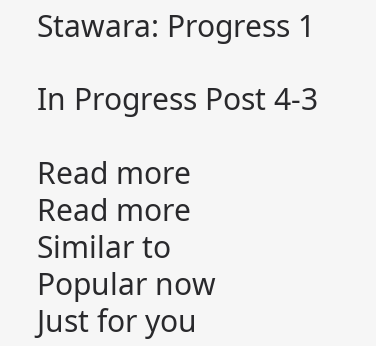Stawara: Progress 1

In Progress Post 4-3

Read more
Read more
Similar to
Popular now
Just for you